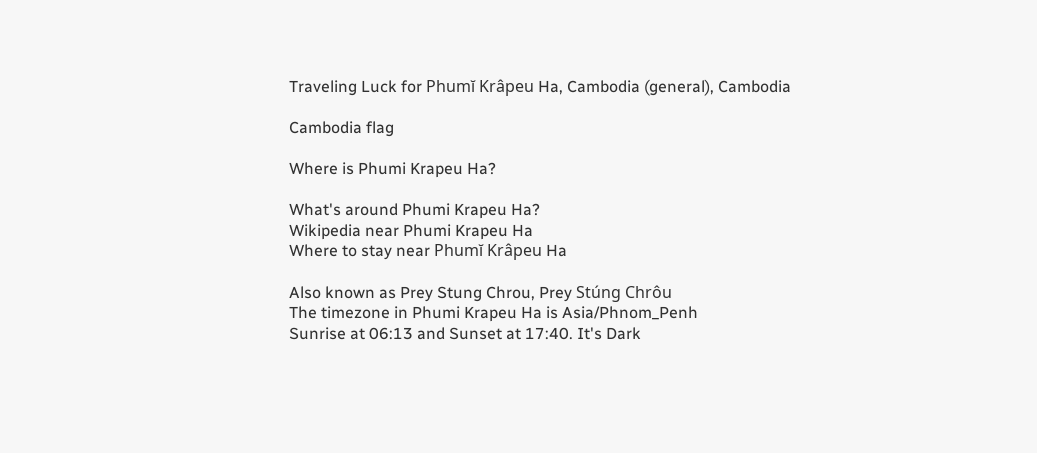Traveling Luck for Phumĭ Krâpeu Ha, Cambodia (general), Cambodia

Cambodia flag

Where is Phumi Krapeu Ha?

What's around Phumi Krapeu Ha?
Wikipedia near Phumi Krapeu Ha
Where to stay near Phumĭ Krâpeu Ha

Also known as Prey Stung Chrou, Prey Stúng Chrôu
The timezone in Phumi Krapeu Ha is Asia/Phnom_Penh
Sunrise at 06:13 and Sunset at 17:40. It's Dark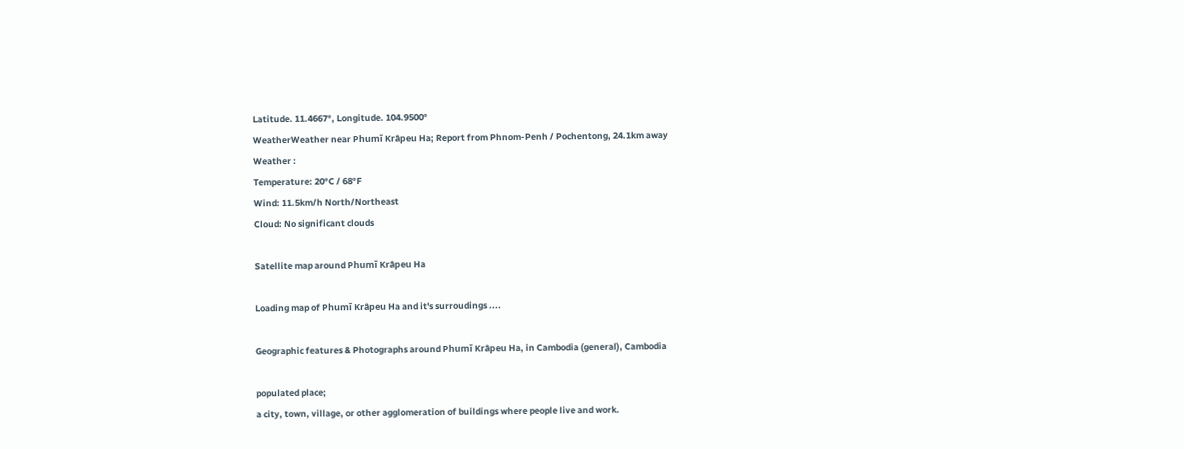Latitude. 11.4667°, Longitude. 104.9500°
WeatherWeather near Phumĭ Krâpeu Ha; Report from Phnom-Penh / Pochentong, 24.1km away
Weather :
Temperature: 20°C / 68°F
Wind: 11.5km/h North/Northeast
Cloud: No significant clouds

Satellite map around Phumĭ Krâpeu Ha

Loading map of Phumĭ Krâpeu Ha and it's surroudings ....

Geographic features & Photographs around Phumĭ Krâpeu Ha, in Cambodia (general), Cambodia

populated place;
a city, town, village, or other agglomeration of buildings where people live and work.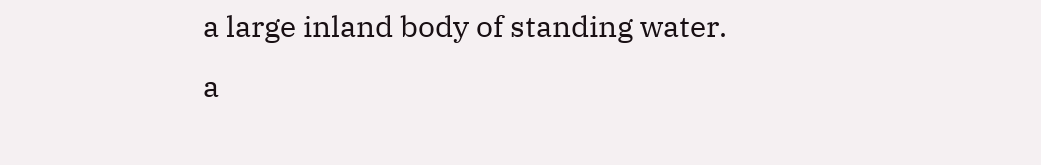a large inland body of standing water.
a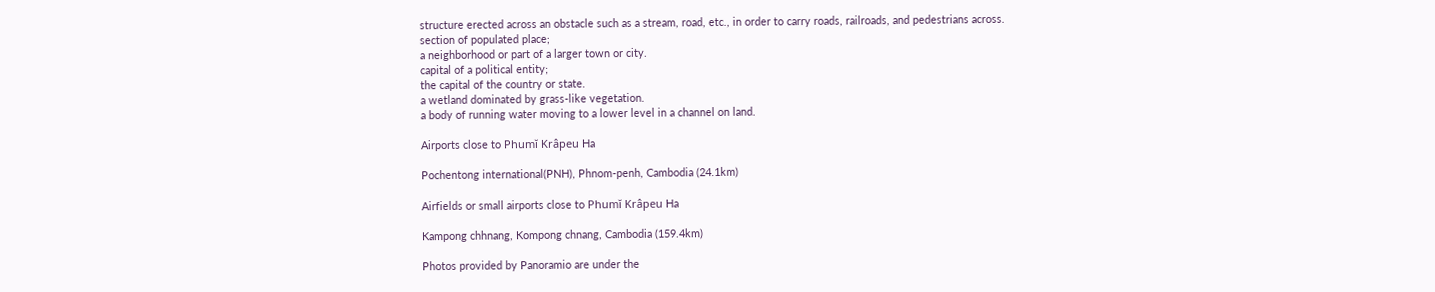structure erected across an obstacle such as a stream, road, etc., in order to carry roads, railroads, and pedestrians across.
section of populated place;
a neighborhood or part of a larger town or city.
capital of a political entity;
the capital of the country or state.
a wetland dominated by grass-like vegetation.
a body of running water moving to a lower level in a channel on land.

Airports close to Phumĭ Krâpeu Ha

Pochentong international(PNH), Phnom-penh, Cambodia (24.1km)

Airfields or small airports close to Phumĭ Krâpeu Ha

Kampong chhnang, Kompong chnang, Cambodia (159.4km)

Photos provided by Panoramio are under the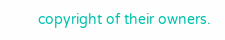copyright of their owners.